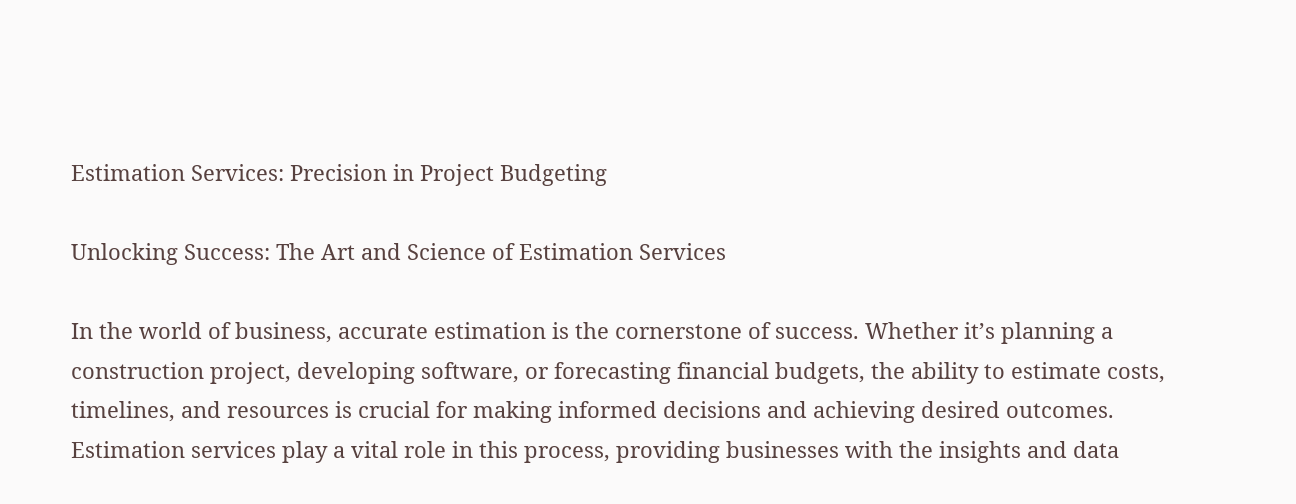Estimation Services: Precision in Project Budgeting

Unlocking Success: The Art and Science of Estimation Services

In the world of business, accurate estimation is the cornerstone of success. Whether it’s planning a construction project, developing software, or forecasting financial budgets, the ability to estimate costs, timelines, and resources is crucial for making informed decisions and achieving desired outcomes. Estimation services play a vital role in this process, providing businesses with the insights and data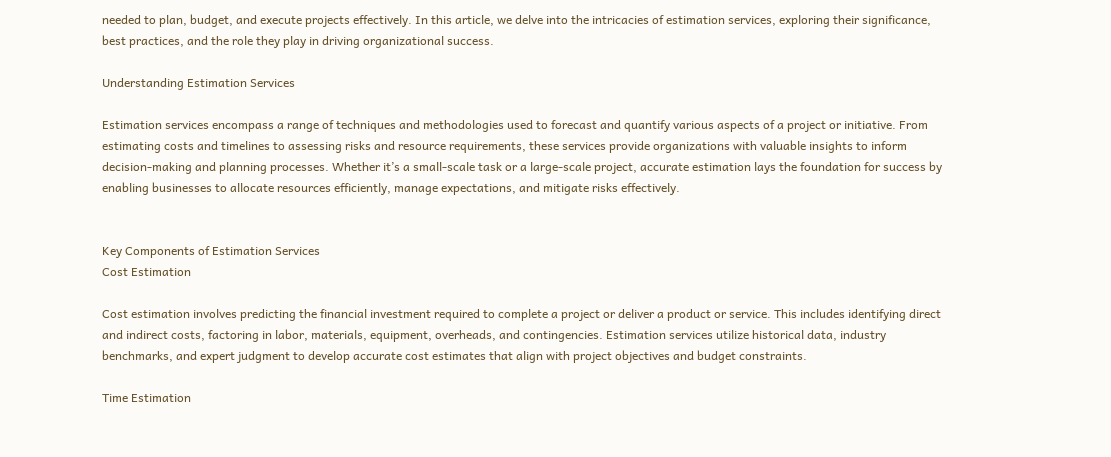needed to plan, budget, and execute projects effectively. In this article, we delve into the intricacies of estimation services, exploring their significance, best practices, and the role they play in driving organizational success.

Understanding Estimation Services

Estimation services encompass a range of techniques and methodologies used to forecast and quantify various aspects of a project or initiative. From estimating costs and timelines to assessing risks and resource requirements, these services provide organizations with valuable insights to inform decision-making and planning processes. Whether it’s a small-scale task or a large-scale project, accurate estimation lays the foundation for success by enabling businesses to allocate resources efficiently, manage expectations, and mitigate risks effectively.


Key Components of Estimation Services
Cost Estimation

Cost estimation involves predicting the financial investment required to complete a project or deliver a product or service. This includes identifying direct and indirect costs, factoring in labor, materials, equipment, overheads, and contingencies. Estimation services utilize historical data, industry benchmarks, and expert judgment to develop accurate cost estimates that align with project objectives and budget constraints.

Time Estimation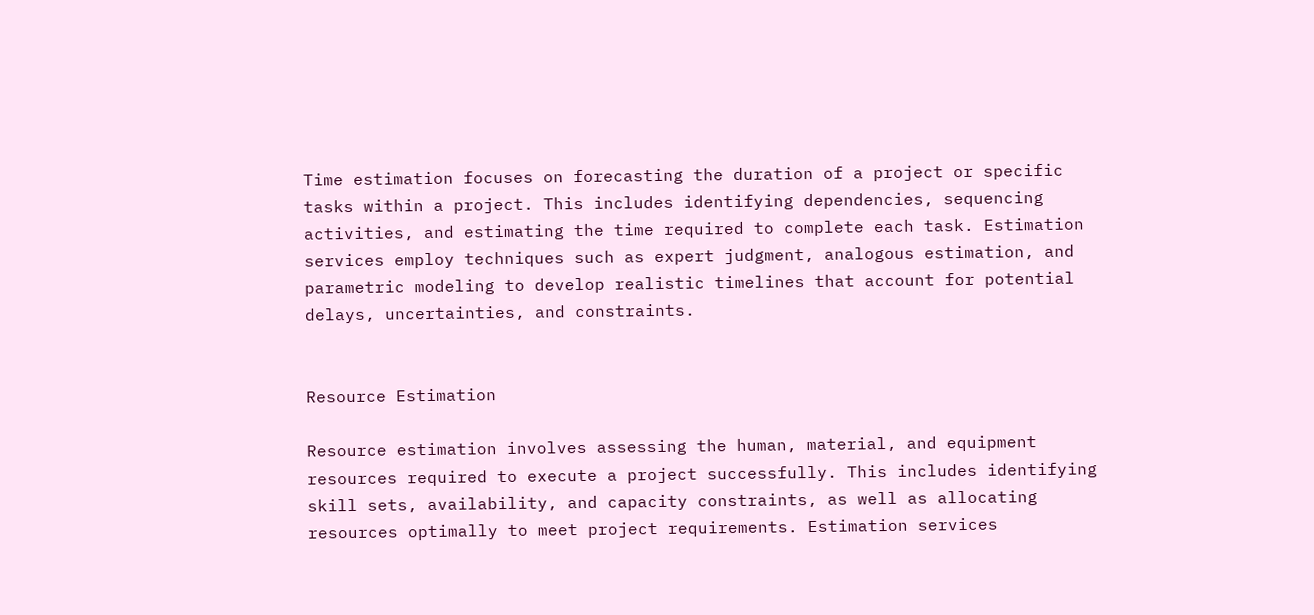Time estimation focuses on forecasting the duration of a project or specific tasks within a project. This includes identifying dependencies, sequencing activities, and estimating the time required to complete each task. Estimation services employ techniques such as expert judgment, analogous estimation, and parametric modeling to develop realistic timelines that account for potential delays, uncertainties, and constraints.


Resource Estimation

Resource estimation involves assessing the human, material, and equipment resources required to execute a project successfully. This includes identifying skill sets, availability, and capacity constraints, as well as allocating resources optimally to meet project requirements. Estimation services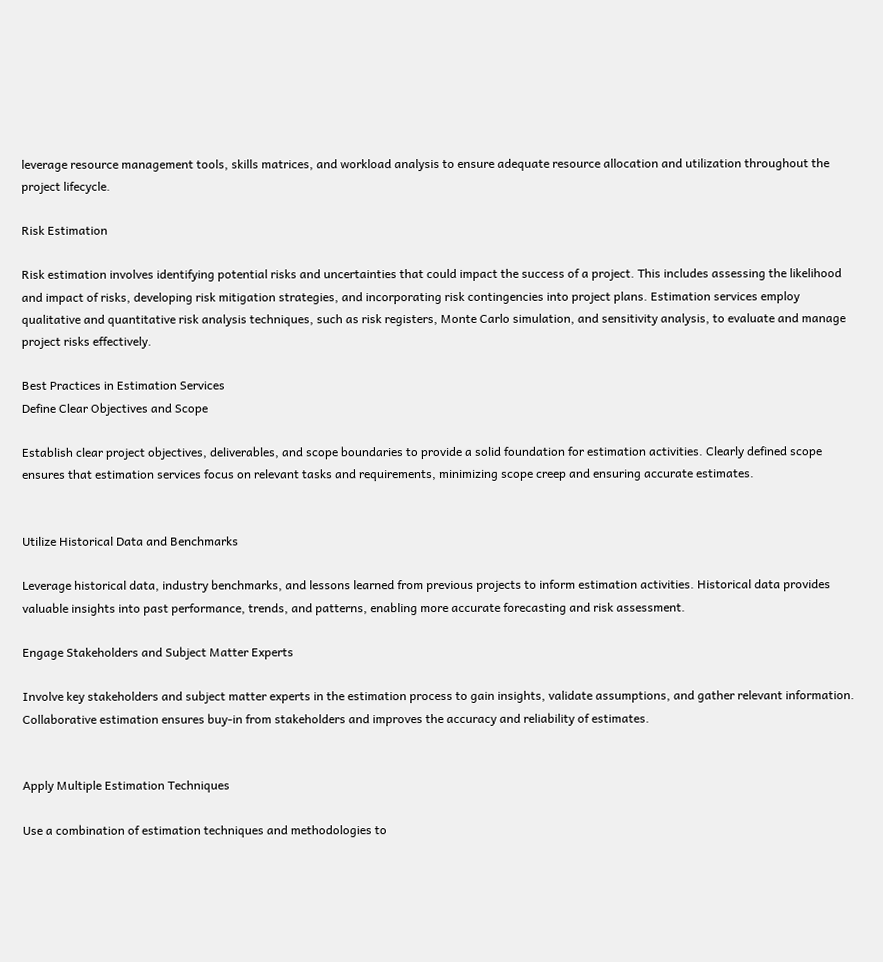leverage resource management tools, skills matrices, and workload analysis to ensure adequate resource allocation and utilization throughout the project lifecycle.

Risk Estimation

Risk estimation involves identifying potential risks and uncertainties that could impact the success of a project. This includes assessing the likelihood and impact of risks, developing risk mitigation strategies, and incorporating risk contingencies into project plans. Estimation services employ qualitative and quantitative risk analysis techniques, such as risk registers, Monte Carlo simulation, and sensitivity analysis, to evaluate and manage project risks effectively.

Best Practices in Estimation Services
Define Clear Objectives and Scope

Establish clear project objectives, deliverables, and scope boundaries to provide a solid foundation for estimation activities. Clearly defined scope ensures that estimation services focus on relevant tasks and requirements, minimizing scope creep and ensuring accurate estimates.


Utilize Historical Data and Benchmarks

Leverage historical data, industry benchmarks, and lessons learned from previous projects to inform estimation activities. Historical data provides valuable insights into past performance, trends, and patterns, enabling more accurate forecasting and risk assessment.

Engage Stakeholders and Subject Matter Experts

Involve key stakeholders and subject matter experts in the estimation process to gain insights, validate assumptions, and gather relevant information. Collaborative estimation ensures buy-in from stakeholders and improves the accuracy and reliability of estimates.


Apply Multiple Estimation Techniques

Use a combination of estimation techniques and methodologies to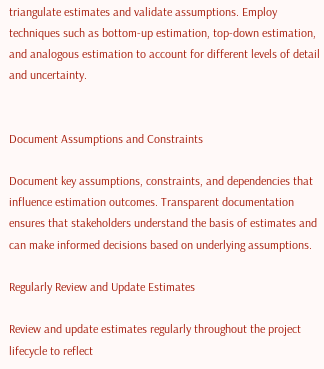triangulate estimates and validate assumptions. Employ techniques such as bottom-up estimation, top-down estimation, and analogous estimation to account for different levels of detail and uncertainty.


Document Assumptions and Constraints

Document key assumptions, constraints, and dependencies that influence estimation outcomes. Transparent documentation ensures that stakeholders understand the basis of estimates and can make informed decisions based on underlying assumptions.

Regularly Review and Update Estimates

Review and update estimates regularly throughout the project lifecycle to reflect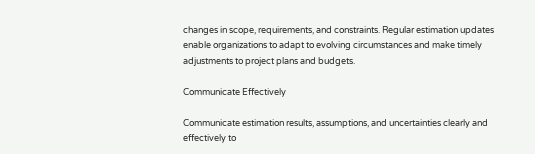changes in scope, requirements, and constraints. Regular estimation updates enable organizations to adapt to evolving circumstances and make timely adjustments to project plans and budgets.

Communicate Effectively

Communicate estimation results, assumptions, and uncertainties clearly and effectively to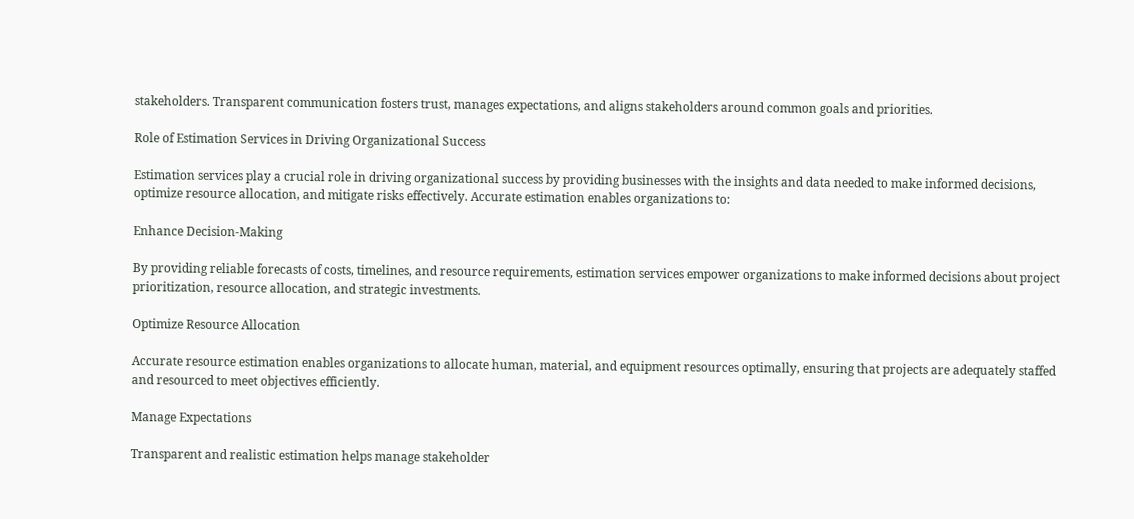stakeholders. Transparent communication fosters trust, manages expectations, and aligns stakeholders around common goals and priorities.

Role of Estimation Services in Driving Organizational Success

Estimation services play a crucial role in driving organizational success by providing businesses with the insights and data needed to make informed decisions, optimize resource allocation, and mitigate risks effectively. Accurate estimation enables organizations to:

Enhance Decision-Making

By providing reliable forecasts of costs, timelines, and resource requirements, estimation services empower organizations to make informed decisions about project prioritization, resource allocation, and strategic investments.

Optimize Resource Allocation

Accurate resource estimation enables organizations to allocate human, material, and equipment resources optimally, ensuring that projects are adequately staffed and resourced to meet objectives efficiently.

Manage Expectations

Transparent and realistic estimation helps manage stakeholder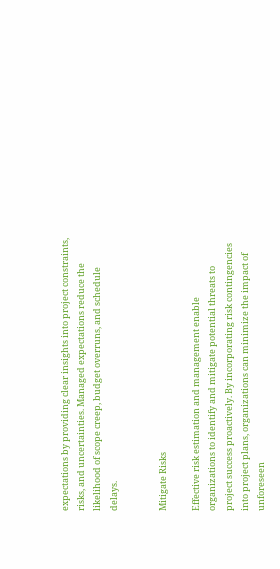expectations by providing clear insights into project constraints, risks, and uncertainties. Managed expectations reduce the likelihood of scope creep, budget overruns, and schedule delays.


Mitigate Risks

Effective risk estimation and management enable organizations to identify and mitigate potential threats to project success proactively. By incorporating risk contingencies into project plans, organizations can minimize the impact of unforeseen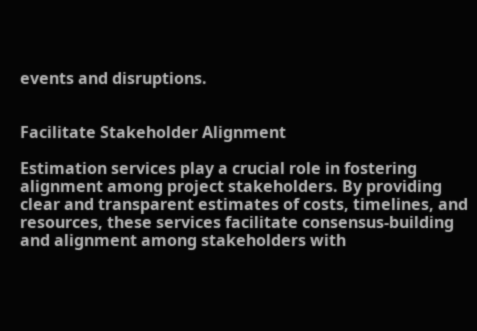events and disruptions.


Facilitate Stakeholder Alignment

Estimation services play a crucial role in fostering alignment among project stakeholders. By providing clear and transparent estimates of costs, timelines, and resources, these services facilitate consensus-building and alignment among stakeholders with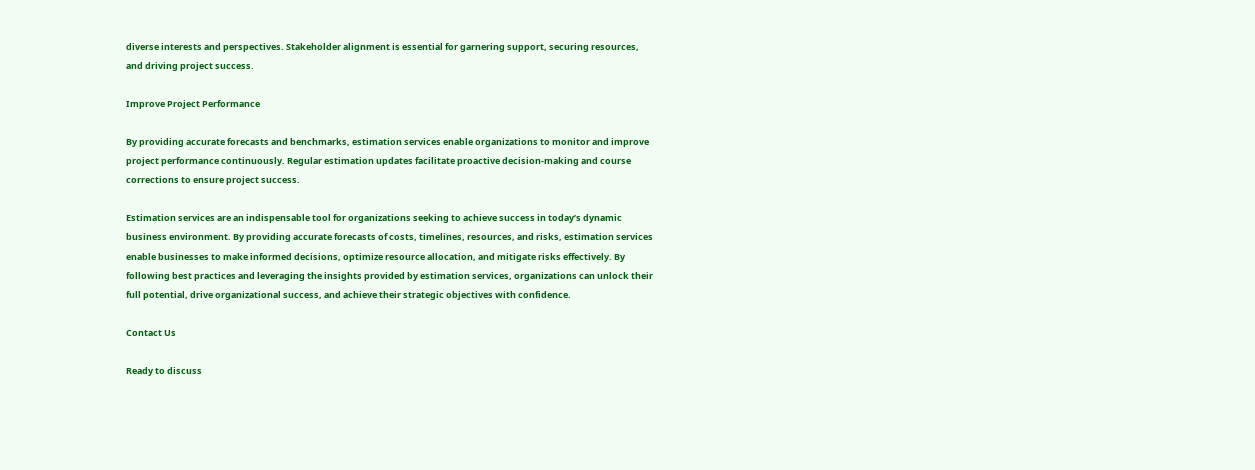diverse interests and perspectives. Stakeholder alignment is essential for garnering support, securing resources, and driving project success.

Improve Project Performance

By providing accurate forecasts and benchmarks, estimation services enable organizations to monitor and improve project performance continuously. Regular estimation updates facilitate proactive decision-making and course corrections to ensure project success.

Estimation services are an indispensable tool for organizations seeking to achieve success in today’s dynamic business environment. By providing accurate forecasts of costs, timelines, resources, and risks, estimation services enable businesses to make informed decisions, optimize resource allocation, and mitigate risks effectively. By following best practices and leveraging the insights provided by estimation services, organizations can unlock their full potential, drive organizational success, and achieve their strategic objectives with confidence.

Contact Us

Ready to discuss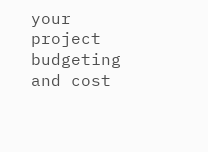your project budgeting and cost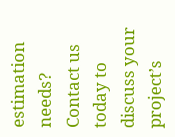estimation needs? Contact us today to discuss your project’s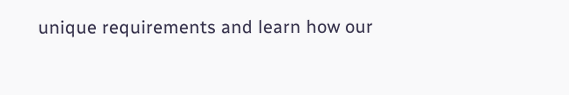unique requirements and learn how our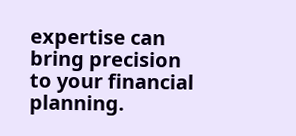expertise can bring precision to your financial planning.